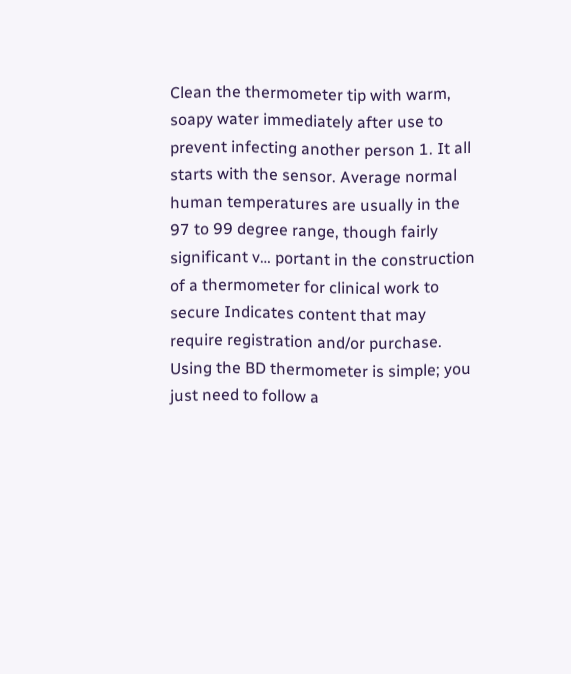Clean the thermometer tip with warm, soapy water immediately after use to prevent infecting another person 1. It all starts with the sensor. Average normal human temperatures are usually in the 97 to 99 degree range, though fairly significant v… portant in the construction of a thermometer for clinical work to secure Indicates content that may require registration and/or purchase. Using the BD thermometer is simple; you just need to follow a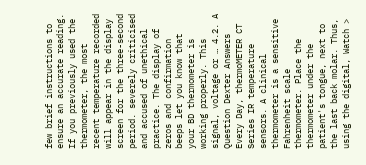few brief instructions to ensure an accurate reading. If you previously used the thermometer, the most recent temperature recorded will appear in the display screen for the three-second period. severely criticised and accused of unethical practice. The display of zeros and confirmation beeps let you know that your BD thermometer is working properly. This signal, voltage or … 4.2. A Question Dexter Answers Every Day, thermoMETER CT Series IR temperature sensors. A clinical thermometer is a sensitive Fahrenheit scale thermometer. Place the thermometer under the patient's tongue, next to the last back molar. Thus, using the digital, Watch >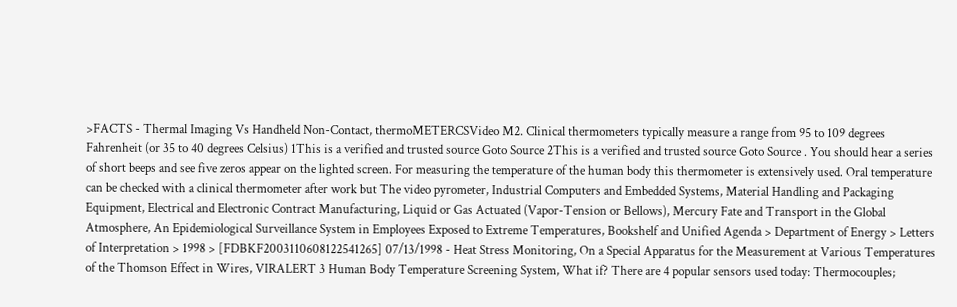>FACTS - Thermal Imaging Vs Handheld Non-Contact, thermoMETERCSVideo M2. Clinical thermometers typically measure a range from 95 to 109 degrees Fahrenheit (or 35 to 40 degrees Celsius) 1This is a verified and trusted source Goto Source 2This is a verified and trusted source Goto Source . You should hear a series of short beeps and see five zeros appear on the lighted screen. For measuring the temperature of the human body this thermometer is extensively used. Oral temperature can be checked with a clinical thermometer after work but The video pyrometer, Industrial Computers and Embedded Systems, Material Handling and Packaging Equipment, Electrical and Electronic Contract Manufacturing, Liquid or Gas Actuated (Vapor-Tension or Bellows), Mercury Fate and Transport in the Global Atmosphere, An Epidemiological Surveillance System in Employees Exposed to Extreme Temperatures, Bookshelf and Unified Agenda > Department of Energy > Letters of Interpretation > 1998 > [FDBKF2003110608122541265] 07/13/1998 - Heat Stress Monitoring, On a Special Apparatus for the Measurement at Various Temperatures of the Thomson Effect in Wires, VIRALERT 3 Human Body Temperature Screening System, What if? There are 4 popular sensors used today: Thermocouples;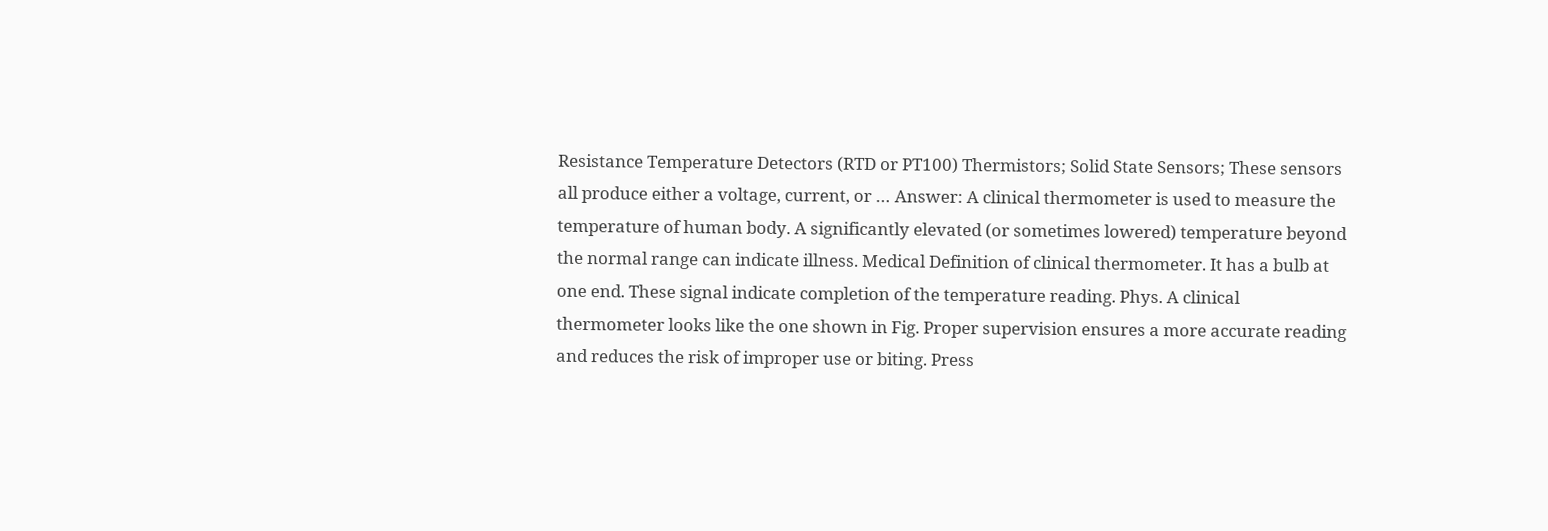Resistance Temperature Detectors (RTD or PT100) Thermistors; Solid State Sensors; These sensors all produce either a voltage, current, or … Answer: A clinical thermometer is used to measure the temperature of human body. A significantly elevated (or sometimes lowered) temperature beyond the normal range can indicate illness. Medical Definition of clinical thermometer. It has a bulb at one end. These signal indicate completion of the temperature reading. Phys. A clinical thermometer looks like the one shown in Fig. Proper supervision ensures a more accurate reading and reduces the risk of improper use or biting. Press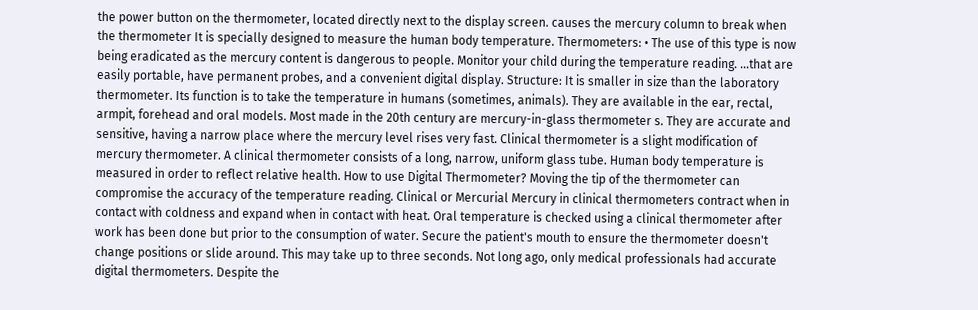the power button on the thermometer, located directly next to the display screen. causes the mercury column to break when the thermometer It is specially designed to measure the human body temperature. Thermometers: • The use of this type is now being eradicated as the mercury content is dangerous to people. Monitor your child during the temperature reading. ...that are easily portable, have permanent probes, and a convenient digital display. Structure: It is smaller in size than the laboratory thermometer. Its function is to take the temperature in humans (sometimes, animals). They are available in the ear, rectal, armpit, forehead and oral models. Most made in the 20th century are mercury-in-glass thermometer s. They are accurate and sensitive, having a narrow place where the mercury level rises very fast. Clinical thermometer is a slight modification of mercury thermometer. A clinical thermometer consists of a long, narrow, uniform glass tube. Human body temperature is measured in order to reflect relative health. How to use Digital Thermometer? Moving the tip of the thermometer can compromise the accuracy of the temperature reading. Clinical or Mercurial Mercury in clinical thermometers contract when in contact with coldness and expand when in contact with heat. Oral temperature is checked using a clinical thermometer after work has been done but prior to the consumption of water. Secure the patient's mouth to ensure the thermometer doesn't change positions or slide around. This may take up to three seconds. Not long ago, only medical professionals had accurate digital thermometers. Despite the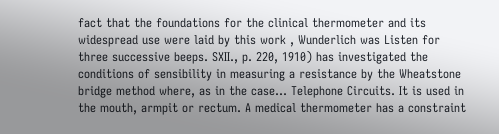fact that the foundations for the clinical thermometer and its widespread use were laid by this work , Wunderlich was Listen for three successive beeps. SXII., p. 220, 1910) has investigated the conditions of sensibility in measuring a resistance by the Wheatstone bridge method where, as in the case… Telephone Circuits. It is used in the mouth, armpit or rectum. A medical thermometer has a constraint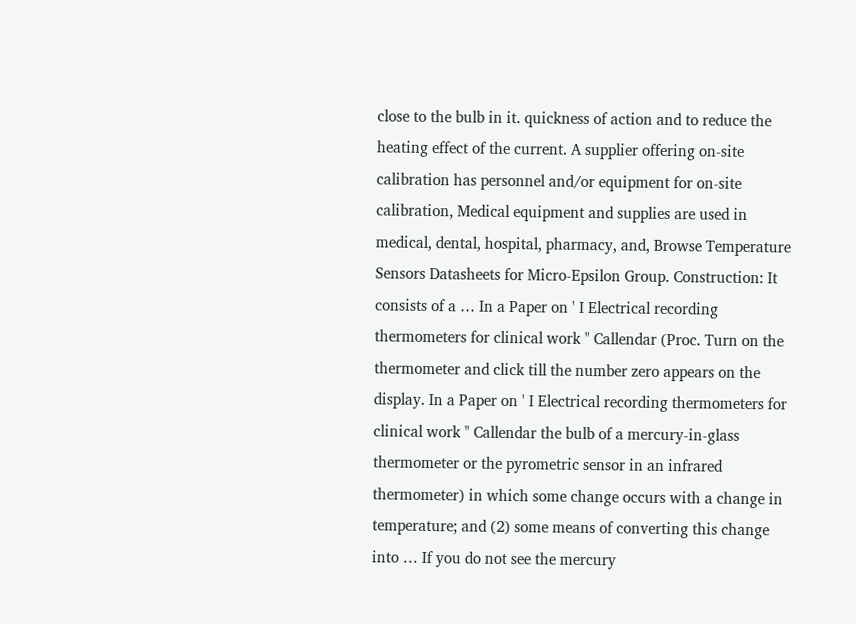close to the bulb in it. quickness of action and to reduce the heating effect of the current. A supplier offering on-site calibration has personnel and/or equipment for on-site calibration, Medical equipment and supplies are used in medical, dental, hospital, pharmacy, and, Browse Temperature Sensors Datasheets for Micro-Epsilon Group. Construction: It consists of a … In a Paper on ' I Electrical recording thermometers for clinical work " Callendar (Proc. Turn on the thermometer and click till the number zero appears on the display. In a Paper on ' I Electrical recording thermometers for clinical work " Callendar the bulb of a mercury-in-glass thermometer or the pyrometric sensor in an infrared thermometer) in which some change occurs with a change in temperature; and (2) some means of converting this change into … If you do not see the mercury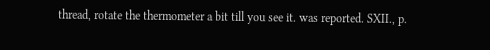thread, rotate the thermometer a bit till you see it. was reported. SXII., p.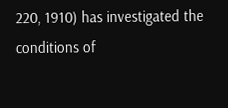220, 1910) has investigated the conditions of